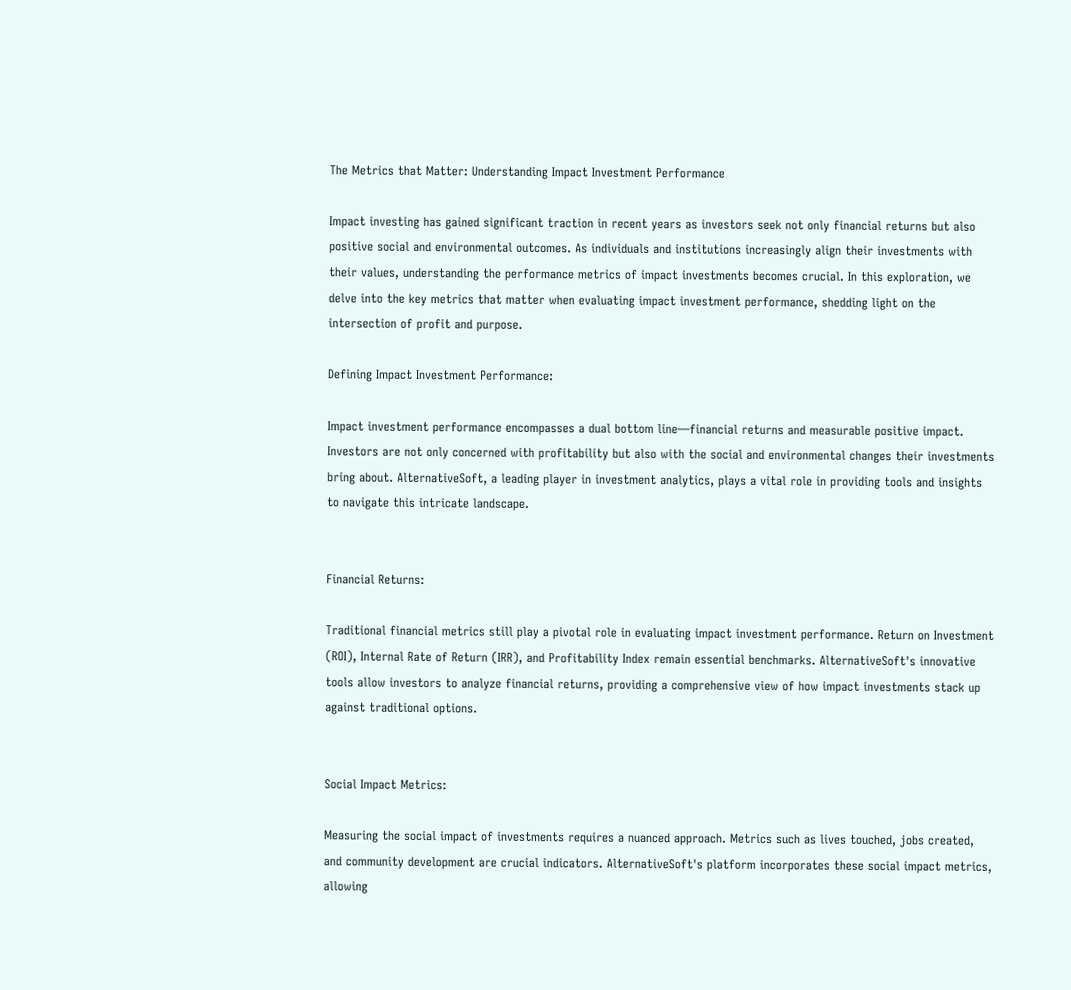The Metrics that Matter: Understanding Impact Investment Performance

Impact investing has gained significant traction in recent years as investors seek not only financial returns but also positive social and environmental outcomes. As individuals and institutions increasingly align their investments with their values, understanding the performance metrics of impact investments becomes crucial. In this exploration, we delve into the key metrics that matter when evaluating impact investment performance, shedding light on the intersection of profit and purpose.

Defining Impact Investment Performance:

Impact investment performance encompasses a dual bottom line—financial returns and measurable positive impact. Investors are not only concerned with profitability but also with the social and environmental changes their investments bring about. AlternativeSoft, a leading player in investment analytics, plays a vital role in providing tools and insights to navigate this intricate landscape.


Financial Returns:

Traditional financial metrics still play a pivotal role in evaluating impact investment performance. Return on Investment (ROI), Internal Rate of Return (IRR), and Profitability Index remain essential benchmarks. AlternativeSoft's innovative tools allow investors to analyze financial returns, providing a comprehensive view of how impact investments stack up against traditional options.


Social Impact Metrics:

Measuring the social impact of investments requires a nuanced approach. Metrics such as lives touched, jobs created, and community development are crucial indicators. AlternativeSoft's platform incorporates these social impact metrics, allowing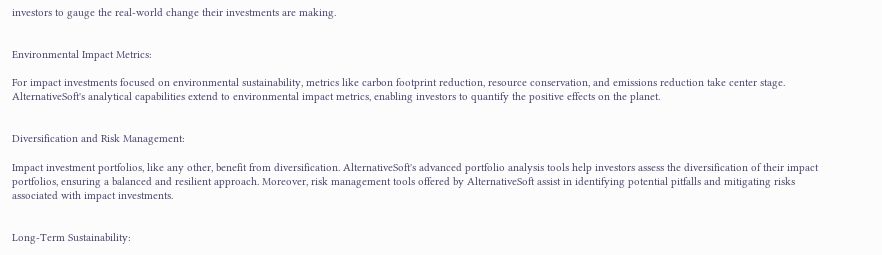investors to gauge the real-world change their investments are making.


Environmental Impact Metrics:

For impact investments focused on environmental sustainability, metrics like carbon footprint reduction, resource conservation, and emissions reduction take center stage. AlternativeSoft's analytical capabilities extend to environmental impact metrics, enabling investors to quantify the positive effects on the planet.


Diversification and Risk Management:

Impact investment portfolios, like any other, benefit from diversification. AlternativeSoft's advanced portfolio analysis tools help investors assess the diversification of their impact portfolios, ensuring a balanced and resilient approach. Moreover, risk management tools offered by AlternativeSoft assist in identifying potential pitfalls and mitigating risks associated with impact investments.


Long-Term Sustainability: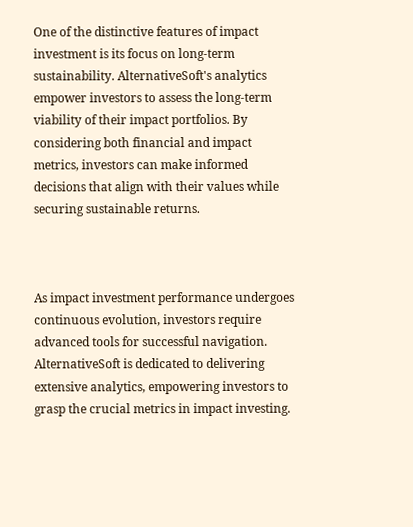One of the distinctive features of impact investment is its focus on long-term sustainability. AlternativeSoft's analytics empower investors to assess the long-term viability of their impact portfolios. By considering both financial and impact metrics, investors can make informed decisions that align with their values while securing sustainable returns.



As impact investment performance undergoes continuous evolution, investors require advanced tools for successful navigation. AlternativeSoft is dedicated to delivering extensive analytics, empowering investors to grasp the crucial metrics in impact investing.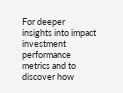For deeper insights into impact investment performance metrics and to discover how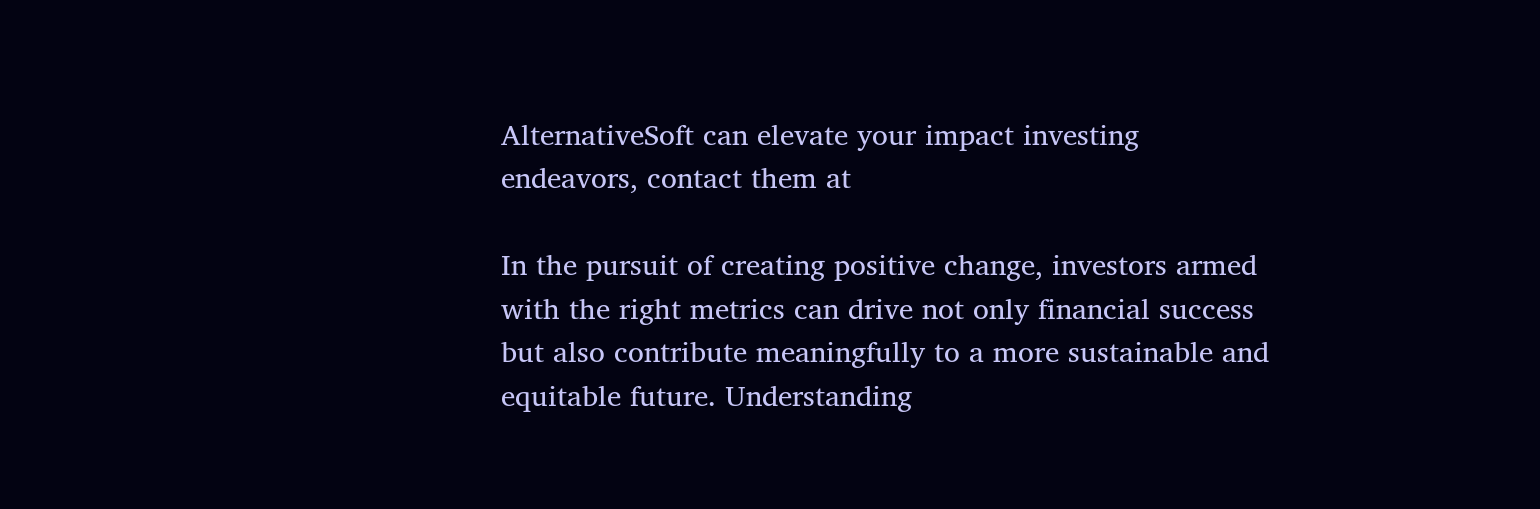AlternativeSoft can elevate your impact investing endeavors, contact them at

In the pursuit of creating positive change, investors armed with the right metrics can drive not only financial success but also contribute meaningfully to a more sustainable and equitable future. Understanding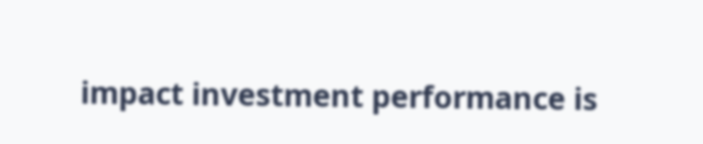impact investment performance is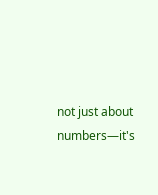not just about numbers—it's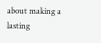about making a lasting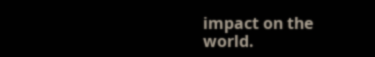impact on the world.